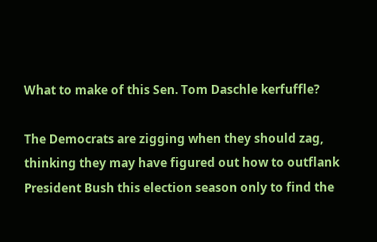What to make of this Sen. Tom Daschle kerfuffle?

The Democrats are zigging when they should zag, thinking they may have figured out how to outflank President Bush this election season only to find the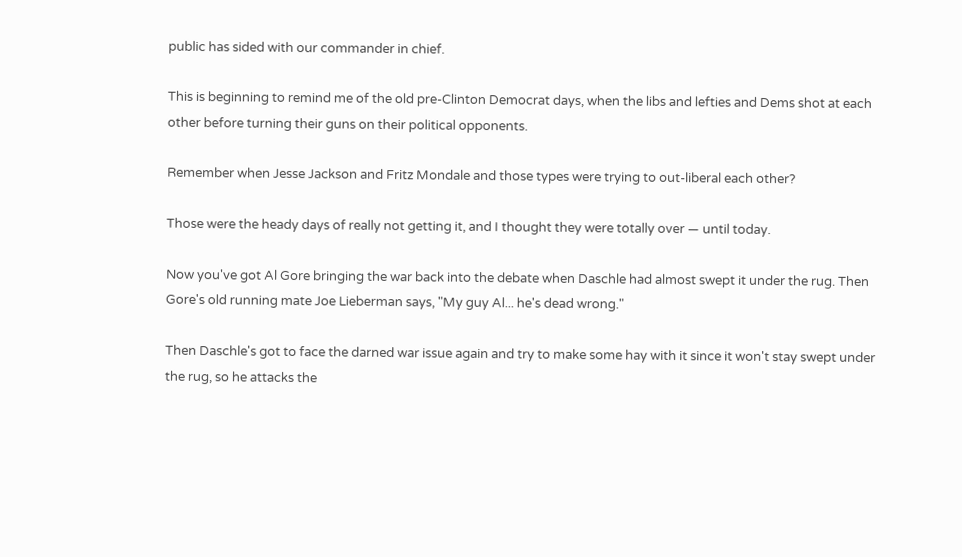public has sided with our commander in chief.

This is beginning to remind me of the old pre-Clinton Democrat days, when the libs and lefties and Dems shot at each other before turning their guns on their political opponents.

Remember when Jesse Jackson and Fritz Mondale and those types were trying to out-liberal each other?

Those were the heady days of really not getting it, and I thought they were totally over — until today.

Now you've got Al Gore bringing the war back into the debate when Daschle had almost swept it under the rug. Then Gore's old running mate Joe Lieberman says, "My guy Al... he's dead wrong."

Then Daschle's got to face the darned war issue again and try to make some hay with it since it won't stay swept under the rug, so he attacks the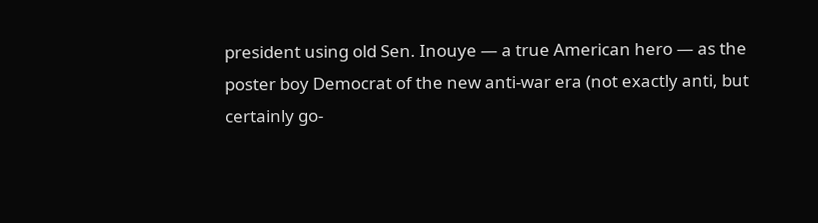president using old Sen. Inouye — a true American hero — as the poster boy Democrat of the new anti-war era (not exactly anti, but certainly go-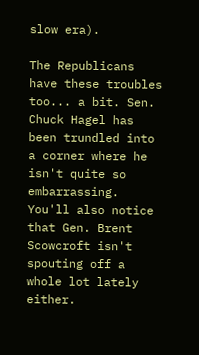slow era).

The Republicans have these troubles too... a bit. Sen. Chuck Hagel has been trundled into a corner where he isn't quite so embarrassing. You'll also notice that Gen. Brent Scowcroft isn't spouting off a whole lot lately either.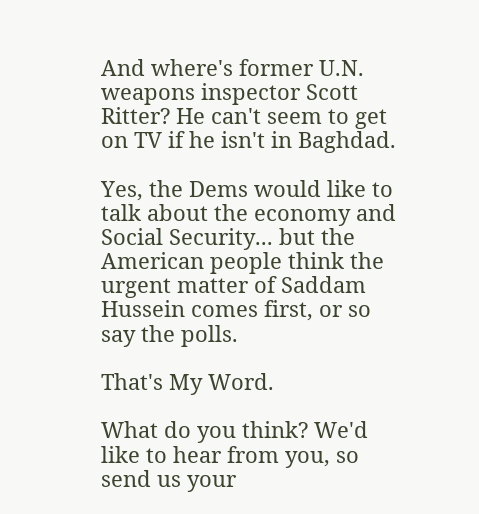And where's former U.N. weapons inspector Scott Ritter? He can't seem to get on TV if he isn't in Baghdad.

Yes, the Dems would like to talk about the economy and Social Security... but the American people think the urgent matter of Saddam Hussein comes first, or so say the polls.

That's My Word.

What do you think? We'd like to hear from you, so send us your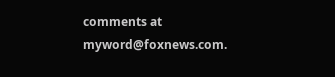comments at myword@foxnews.com.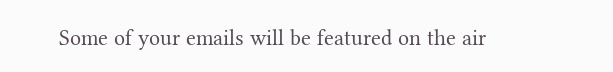Some of your emails will be featured on the air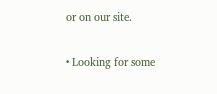or on our site.

• Looking for some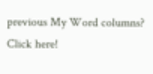previous My Word columns? Click here!